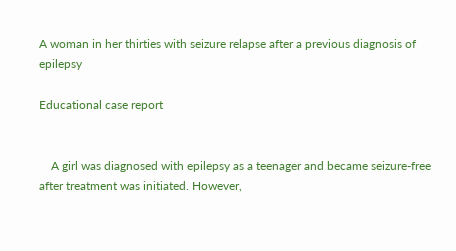A woman in her thirties with seizure relapse after a previous diagnosis of epilepsy

Educational case report


    A girl was diagnosed with epilepsy as a teenager and became seizure-free after treatment was initiated. However,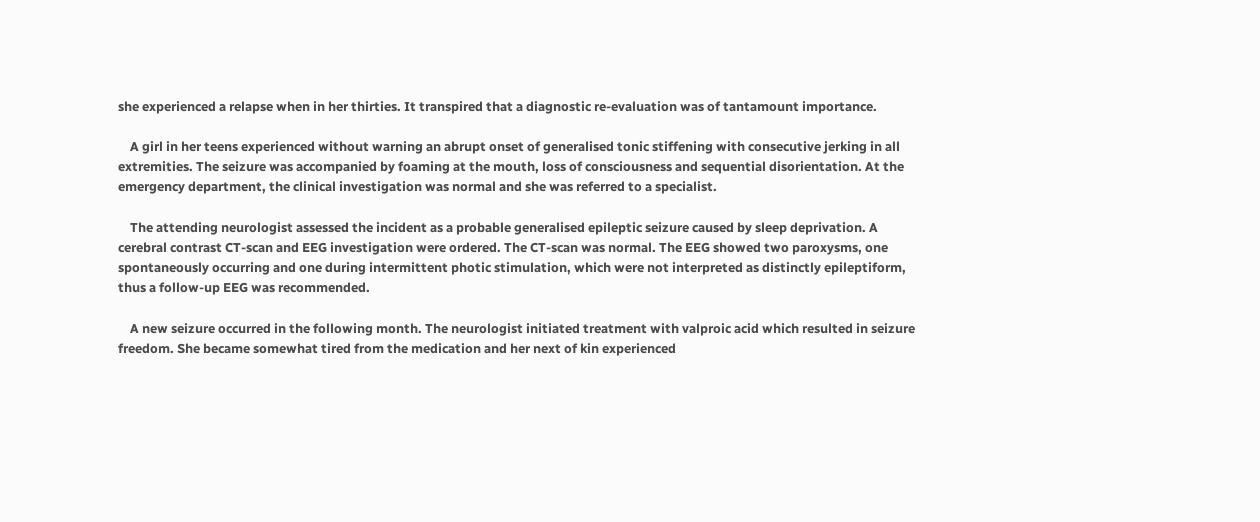she experienced a relapse when in her thirties. It transpired that a diagnostic re-evaluation was of tantamount importance.

    A girl in her teens experienced without warning an abrupt onset of generalised tonic stiffening with consecutive jerking in all extremities. The seizure was accompanied by foaming at the mouth, loss of consciousness and sequential disorientation. At the emergency department, the clinical investigation was normal and she was referred to a specialist.

    The attending neurologist assessed the incident as a probable generalised epileptic seizure caused by sleep deprivation. A cerebral contrast CT-scan and EEG investigation were ordered. The CT-scan was normal. The EEG showed two paroxysms, one spontaneously occurring and one during intermittent photic stimulation, which were not interpreted as distinctly epileptiform, thus a follow-up EEG was recommended.

    A new seizure occurred in the following month. The neurologist initiated treatment with valproic acid which resulted in seizure freedom. She became somewhat tired from the medication and her next of kin experienced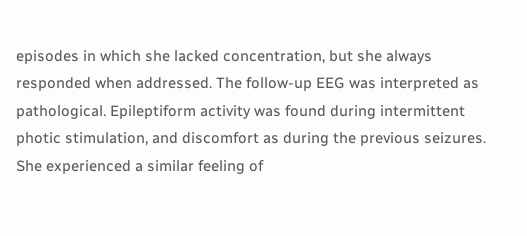episodes in which she lacked concentration, but she always responded when addressed. The follow-up EEG was interpreted as pathological. Epileptiform activity was found during intermittent photic stimulation, and discomfort as during the previous seizures. She experienced a similar feeling of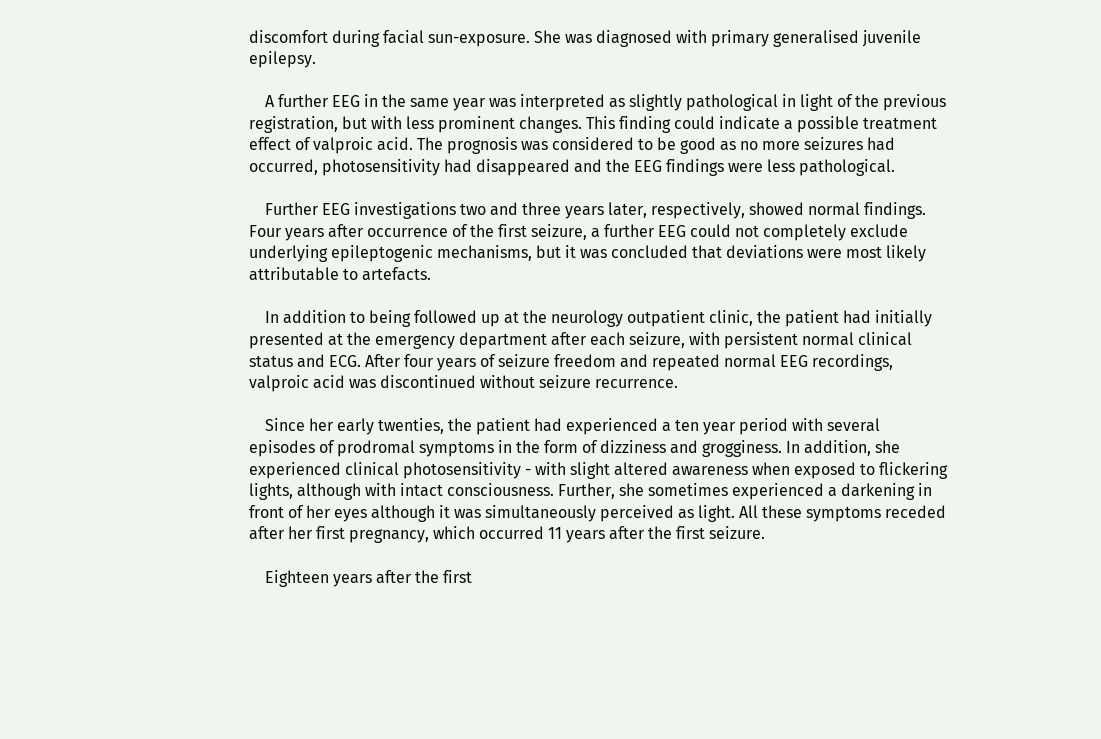discomfort during facial sun-exposure. She was diagnosed with primary generalised juvenile epilepsy.

    A further EEG in the same year was interpreted as slightly pathological in light of the previous registration, but with less prominent changes. This finding could indicate a possible treatment effect of valproic acid. The prognosis was considered to be good as no more seizures had occurred, photosensitivity had disappeared and the EEG findings were less pathological.

    Further EEG investigations two and three years later, respectively, showed normal findings. Four years after occurrence of the first seizure, a further EEG could not completely exclude underlying epileptogenic mechanisms, but it was concluded that deviations were most likely attributable to artefacts.

    In addition to being followed up at the neurology outpatient clinic, the patient had initially presented at the emergency department after each seizure, with persistent normal clinical status and ECG. After four years of seizure freedom and repeated normal EEG recordings, valproic acid was discontinued without seizure recurrence.

    Since her early twenties, the patient had experienced a ten year period with several episodes of prodromal symptoms in the form of dizziness and grogginess. In addition, she experienced clinical photosensitivity - with slight altered awareness when exposed to flickering lights, although with intact consciousness. Further, she sometimes experienced a darkening in front of her eyes although it was simultaneously perceived as light. All these symptoms receded after her first pregnancy, which occurred 11 years after the first seizure.

    Eighteen years after the first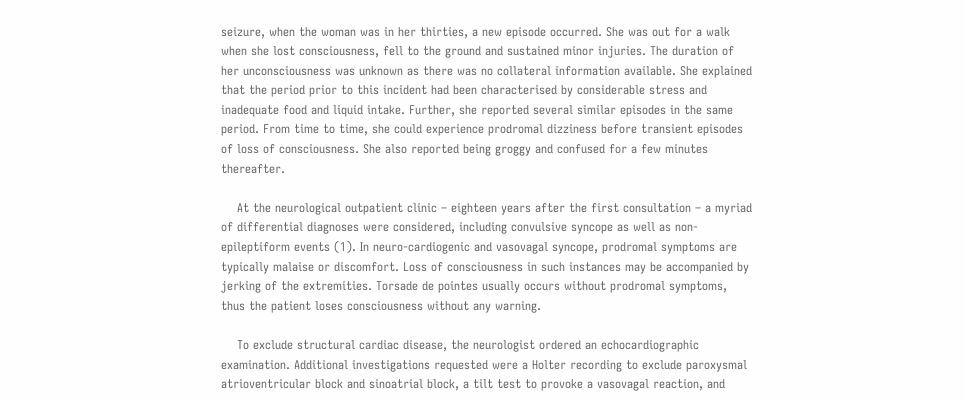seizure, when the woman was in her thirties, a new episode occurred. She was out for a walk when she lost consciousness, fell to the ground and sustained minor injuries. The duration of her unconsciousness was unknown as there was no collateral information available. She explained that the period prior to this incident had been characterised by considerable stress and inadequate food and liquid intake. Further, she reported several similar episodes in the same period. From time to time, she could experience prodromal dizziness before transient episodes of loss of consciousness. She also reported being groggy and confused for a few minutes thereafter.

    At the neurological outpatient clinic – eighteen years after the first consultation – a myriad of differential diagnoses were considered, including convulsive syncope as well as non-epileptiform events (1). In neuro-cardiogenic and vasovagal syncope, prodromal symptoms are typically malaise or discomfort. Loss of consciousness in such instances may be accompanied by jerking of the extremities. Torsade de pointes usually occurs without prodromal symptoms, thus the patient loses consciousness without any warning.

    To exclude structural cardiac disease, the neurologist ordered an echocardiographic examination. Additional investigations requested were a Holter recording to exclude paroxysmal atrioventricular block and sinoatrial block, a tilt test to provoke a vasovagal reaction, and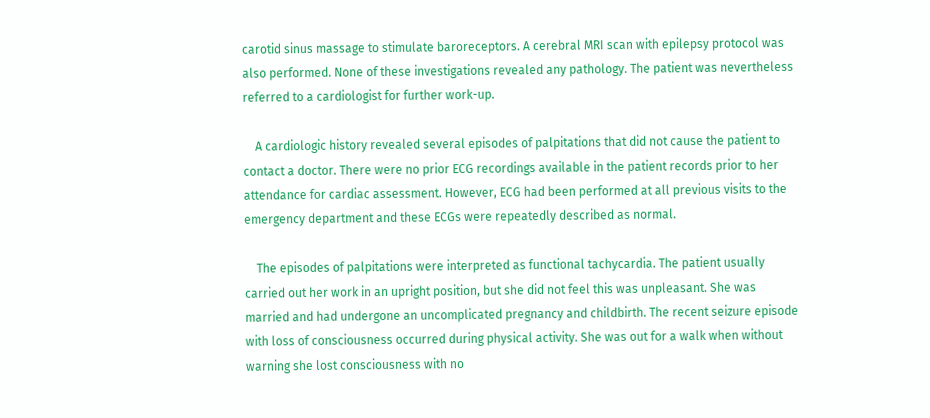carotid sinus massage to stimulate baroreceptors. A cerebral MRI scan with epilepsy protocol was also performed. None of these investigations revealed any pathology. The patient was nevertheless referred to a cardiologist for further work-up.

    A cardiologic history revealed several episodes of palpitations that did not cause the patient to contact a doctor. There were no prior ECG recordings available in the patient records prior to her attendance for cardiac assessment. However, ECG had been performed at all previous visits to the emergency department and these ECGs were repeatedly described as normal.

    The episodes of palpitations were interpreted as functional tachycardia. The patient usually carried out her work in an upright position, but she did not feel this was unpleasant. She was married and had undergone an uncomplicated pregnancy and childbirth. The recent seizure episode with loss of consciousness occurred during physical activity. She was out for a walk when without warning she lost consciousness with no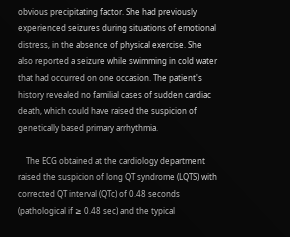obvious precipitating factor. She had previously experienced seizures during situations of emotional distress, in the absence of physical exercise. She also reported a seizure while swimming in cold water that had occurred on one occasion. The patient's history revealed no familial cases of sudden cardiac death, which could have raised the suspicion of genetically based primary arrhythmia.

    The ECG obtained at the cardiology department raised the suspicion of long QT syndrome (LQTS) with corrected QT interval (QTc) of 0.48 seconds (pathological if ≥ 0.48 sec) and the typical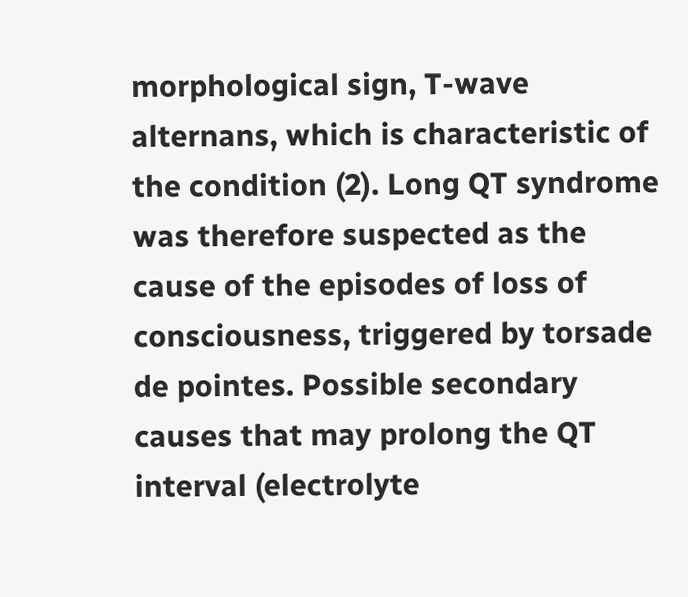morphological sign, T-wave alternans, which is characteristic of the condition (2). Long QT syndrome was therefore suspected as the cause of the episodes of loss of consciousness, triggered by torsade de pointes. Possible secondary causes that may prolong the QT interval (electrolyte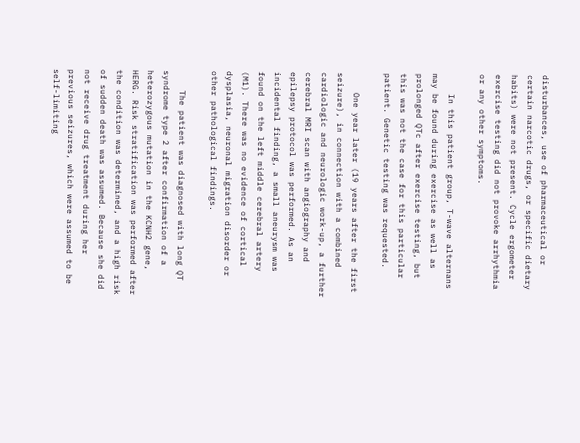disturbances, use of pharmaceutical or certain narcotic drugs, or specific dietary habits) were not present. Cycle ergometer exercise testing did not provoke arrhythmia or any other symptoms.

    In this patient group, T-wave alternans may be found during exercise as well as prolonged QTc after exercise testing, but this was not the case for this particular patient. Genetic testing was requested.

    One year later (19 years after the first seizure), in connection with a combined cardiologic and neurologic work-up, a further cerebral MRI scan with angiography and epilepsy protocol was performed. As an incidental finding, a small aneurysm was found on the left middle cerebral artery (M1). There was no evidence of cortical dysplasia, neuronal migration disorder or other pathological findings.

    The patient was diagnosed with long QT syndrome type 2 after confirmation of a heterozygous mutation in the KCNH2 gene, HERG. Risk stratification was performed after the condition was determined, and a high risk of sudden death was assumed. Because she did not receive drug treatment during her previous seizures, which were assumed to be self-limiting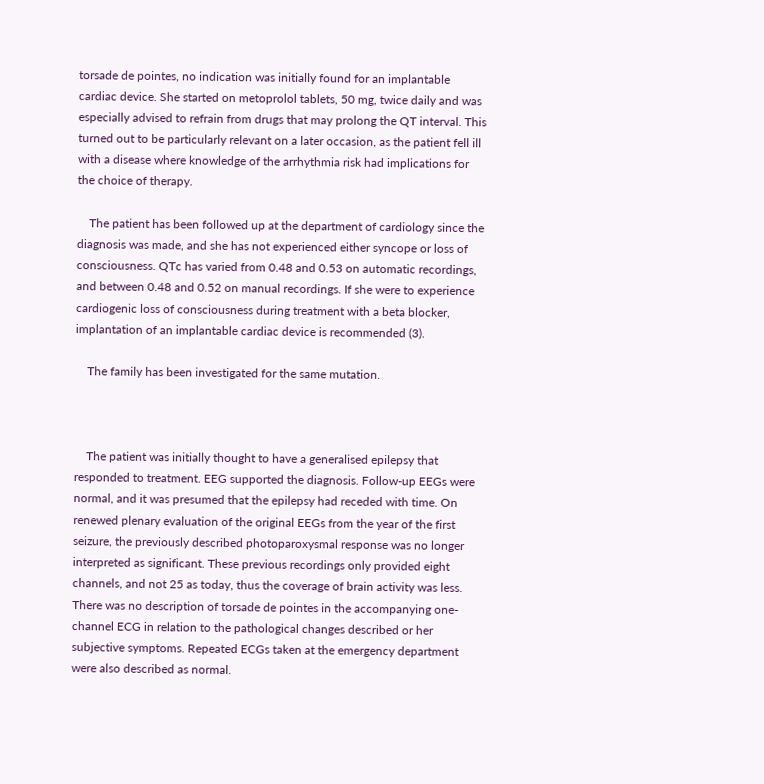torsade de pointes, no indication was initially found for an implantable cardiac device. She started on metoprolol tablets, 50 mg, twice daily and was especially advised to refrain from drugs that may prolong the QT interval. This turned out to be particularly relevant on a later occasion, as the patient fell ill with a disease where knowledge of the arrhythmia risk had implications for the choice of therapy.

    The patient has been followed up at the department of cardiology since the diagnosis was made, and she has not experienced either syncope or loss of consciousness. QTc has varied from 0.48 and 0.53 on automatic recordings, and between 0.48 and 0.52 on manual recordings. If she were to experience cardiogenic loss of consciousness during treatment with a beta blocker, implantation of an implantable cardiac device is recommended (3).

    The family has been investigated for the same mutation.



    The patient was initially thought to have a generalised epilepsy that responded to treatment. EEG supported the diagnosis. Follow-up EEGs were normal, and it was presumed that the epilepsy had receded with time. On renewed plenary evaluation of the original EEGs from the year of the first seizure, the previously described photoparoxysmal response was no longer interpreted as significant. These previous recordings only provided eight channels, and not 25 as today, thus the coverage of brain activity was less. There was no description of torsade de pointes in the accompanying one-channel ECG in relation to the pathological changes described or her subjective symptoms. Repeated ECGs taken at the emergency department were also described as normal.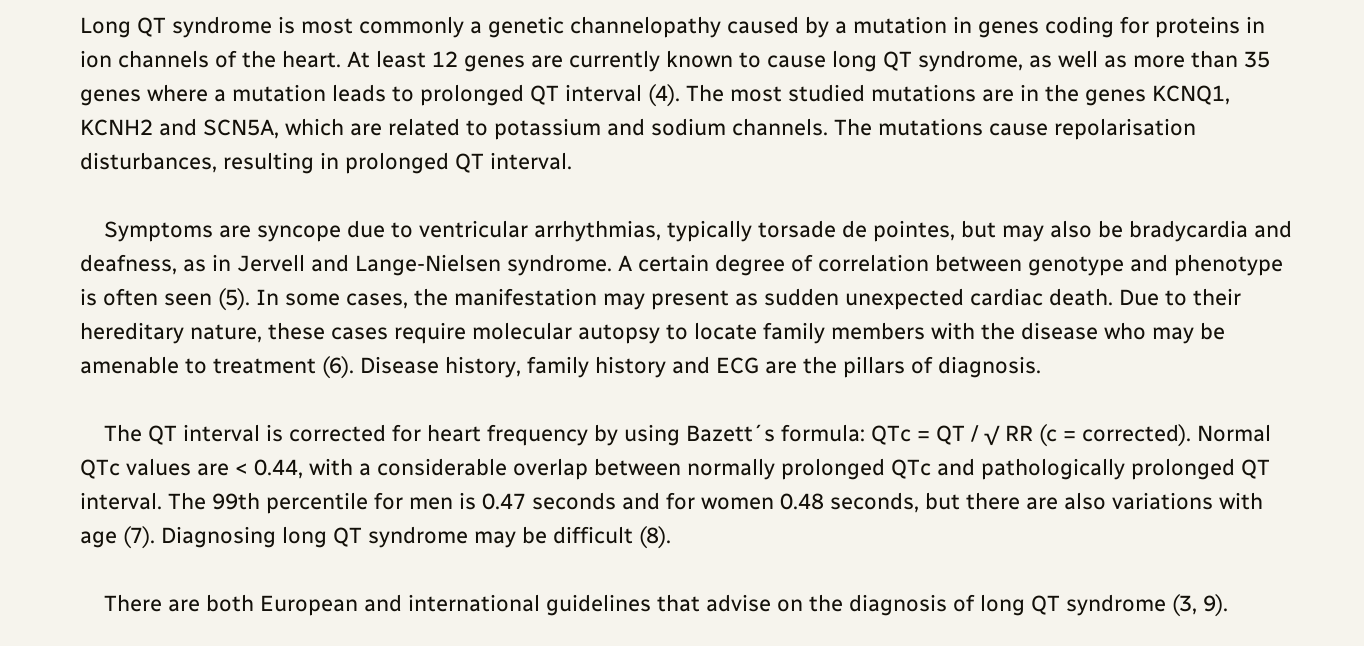Long QT syndrome is most commonly a genetic channelopathy caused by a mutation in genes coding for proteins in ion channels of the heart. At least 12 genes are currently known to cause long QT syndrome, as well as more than 35 genes where a mutation leads to prolonged QT interval (4). The most studied mutations are in the genes KCNQ1, KCNH2 and SCN5A, which are related to potassium and sodium channels. The mutations cause repolarisation disturbances, resulting in prolonged QT interval.

    Symptoms are syncope due to ventricular arrhythmias, typically torsade de pointes, but may also be bradycardia and deafness, as in Jervell and Lange-Nielsen syndrome. A certain degree of correlation between genotype and phenotype is often seen (5). In some cases, the manifestation may present as sudden unexpected cardiac death. Due to their hereditary nature, these cases require molecular autopsy to locate family members with the disease who may be amenable to treatment (6). Disease history, family history and ECG are the pillars of diagnosis.

    The QT interval is corrected for heart frequency by using Bazett´s formula: QTc = QT / √ RR (c = corrected). Normal QTc values are < 0.44, with a considerable overlap between normally prolonged QTc and pathologically prolonged QT interval. The 99th percentile for men is 0.47 seconds and for women 0.48 seconds, but there are also variations with age (7). Diagnosing long QT syndrome may be difficult (8).

    There are both European and international guidelines that advise on the diagnosis of long QT syndrome (3, 9).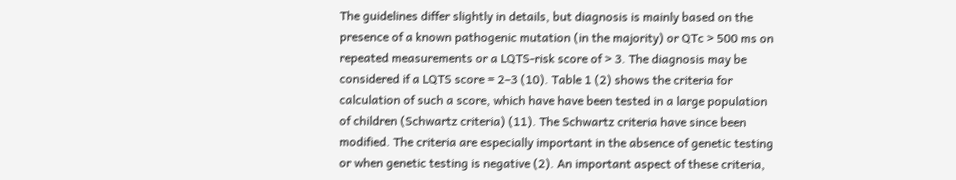The guidelines differ slightly in details, but diagnosis is mainly based on the presence of a known pathogenic mutation (in the majority) or QTc > 500 ms on repeated measurements or a LQTS-risk score of > 3. The diagnosis may be considered if a LQTS score = 2–3 (10). Table 1 (2) shows the criteria for calculation of such a score, which have have been tested in a large population of children (Schwartz criteria) (11). The Schwartz criteria have since been modified. The criteria are especially important in the absence of genetic testing or when genetic testing is negative (2). An important aspect of these criteria,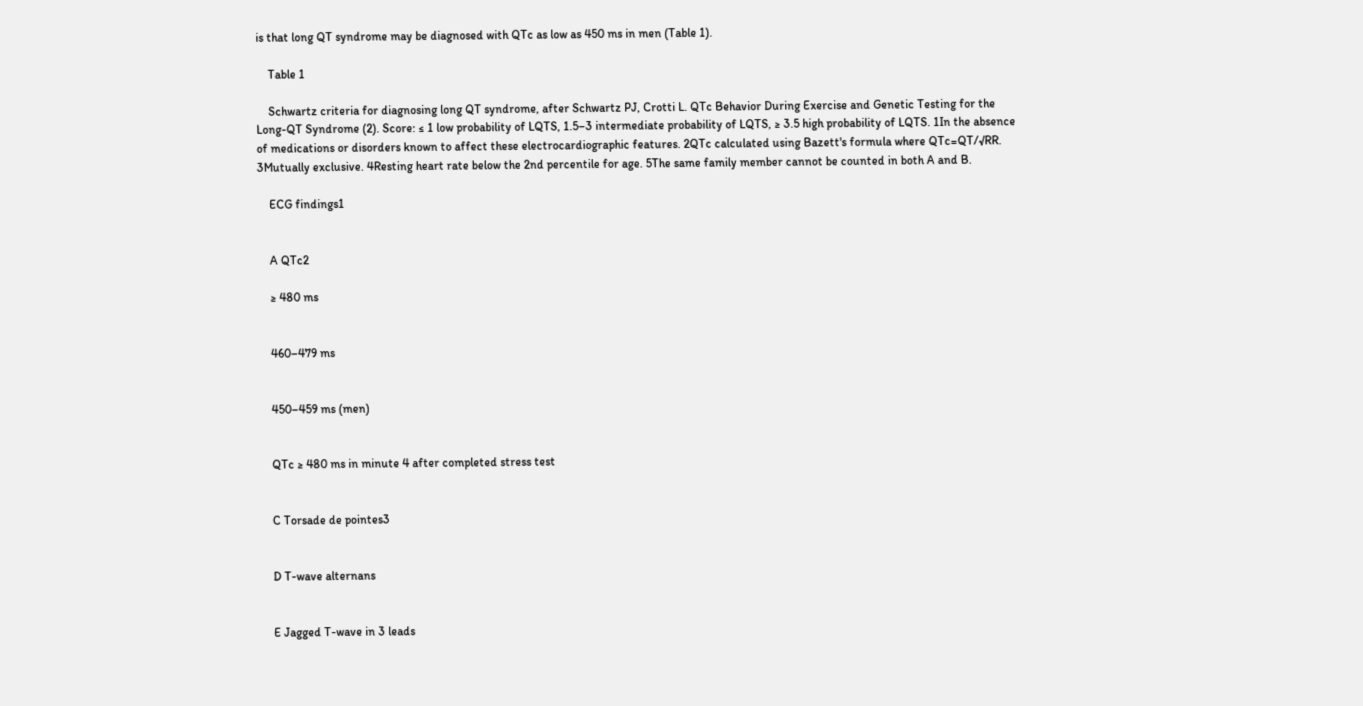is that long QT syndrome may be diagnosed with QTc as low as 450 ms in men (Table 1).

    Table 1

    Schwartz criteria for diagnosing long QT syndrome, after Schwartz PJ, Crotti L. QTc Behavior During Exercise and Genetic Testing for the Long-QT Syndrome (2). Score: ≤ 1 low probability of LQTS, 1.5–3 intermediate probability of LQTS, ≥ 3.5 high probability of LQTS. 1In the absence of medications or disorders known to affect these electrocardiographic features. 2QTc calculated using Bazett's formula where QTc=QT/√RR. 3Mutually exclusive. 4Resting heart rate below the 2nd percentile for age. 5The same family member cannot be counted in both A and B.

    ECG findings1


    A QTc2

    ≥ 480 ms


    460–479 ms


    450–459 ms (men)


    QTc ≥ 480 ms in minute 4 after completed stress test


    C Torsade de pointes3


    D T-wave alternans


    E Jagged T-wave in 3 leads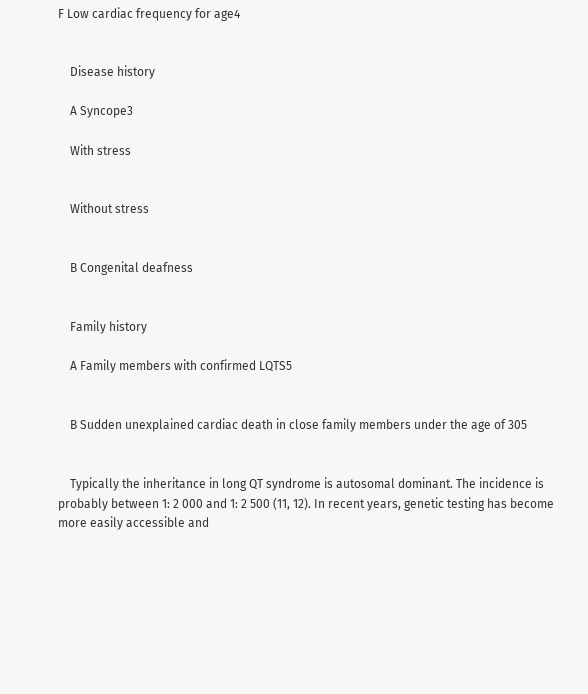F Low cardiac frequency for age4


    Disease history

    A Syncope3

    With stress


    Without stress


    B Congenital deafness


    Family history

    A Family members with confirmed LQTS5


    B Sudden unexplained cardiac death in close family members under the age of 305


    Typically the inheritance in long QT syndrome is autosomal dominant. The incidence is probably between 1: 2 000 and 1: 2 500 (11, 12). In recent years, genetic testing has become more easily accessible and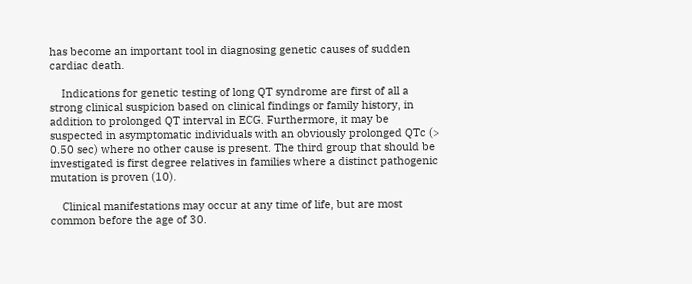has become an important tool in diagnosing genetic causes of sudden cardiac death.

    Indications for genetic testing of long QT syndrome are first of all a strong clinical suspicion based on clinical findings or family history, in addition to prolonged QT interval in ECG. Furthermore, it may be suspected in asymptomatic individuals with an obviously prolonged QTc (> 0.50 sec) where no other cause is present. The third group that should be investigated is first degree relatives in families where a distinct pathogenic mutation is proven (10).

    Clinical manifestations may occur at any time of life, but are most common before the age of 30.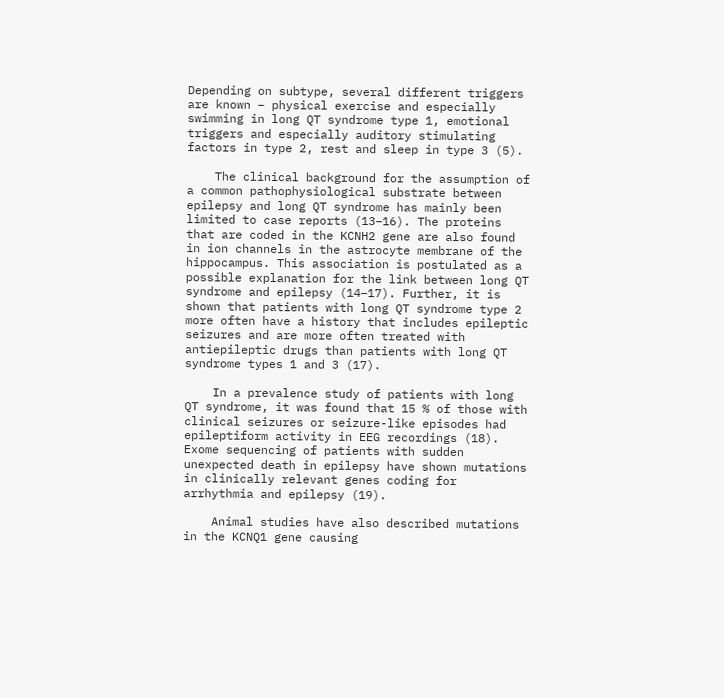Depending on subtype, several different triggers are known – physical exercise and especially swimming in long QT syndrome type 1, emotional triggers and especially auditory stimulating factors in type 2, rest and sleep in type 3 (5).

    The clinical background for the assumption of a common pathophysiological substrate between epilepsy and long QT syndrome has mainly been limited to case reports (13–16). The proteins that are coded in the KCNH2 gene are also found in ion channels in the astrocyte membrane of the hippocampus. This association is postulated as a possible explanation for the link between long QT syndrome and epilepsy (14–17). Further, it is shown that patients with long QT syndrome type 2 more often have a history that includes epileptic seizures and are more often treated with antiepileptic drugs than patients with long QT syndrome types 1 and 3 (17).

    In a prevalence study of patients with long QT syndrome, it was found that 15 % of those with clinical seizures or seizure-like episodes had epileptiform activity in EEG recordings (18). Exome sequencing of patients with sudden unexpected death in epilepsy have shown mutations in clinically relevant genes coding for arrhythmia and epilepsy (19).

    Animal studies have also described mutations in the KCNQ1 gene causing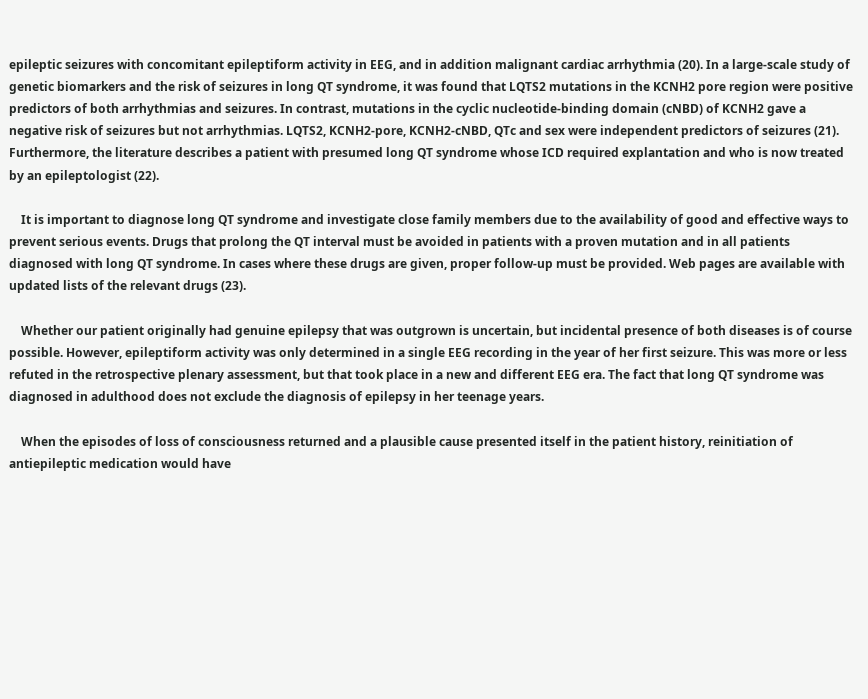epileptic seizures with concomitant epileptiform activity in EEG, and in addition malignant cardiac arrhythmia (20). In a large-scale study of genetic biomarkers and the risk of seizures in long QT syndrome, it was found that LQTS2 mutations in the KCNH2 pore region were positive predictors of both arrhythmias and seizures. In contrast, mutations in the cyclic nucleotide-binding domain (cNBD) of KCNH2 gave a negative risk of seizures but not arrhythmias. LQTS2, KCNH2-pore, KCNH2-cNBD, QTc and sex were independent predictors of seizures (21). Furthermore, the literature describes a patient with presumed long QT syndrome whose ICD required explantation and who is now treated by an epileptologist (22).

    It is important to diagnose long QT syndrome and investigate close family members due to the availability of good and effective ways to prevent serious events. Drugs that prolong the QT interval must be avoided in patients with a proven mutation and in all patients diagnosed with long QT syndrome. In cases where these drugs are given, proper follow-up must be provided. Web pages are available with updated lists of the relevant drugs (23).

    Whether our patient originally had genuine epilepsy that was outgrown is uncertain, but incidental presence of both diseases is of course possible. However, epileptiform activity was only determined in a single EEG recording in the year of her first seizure. This was more or less refuted in the retrospective plenary assessment, but that took place in a new and different EEG era. The fact that long QT syndrome was diagnosed in adulthood does not exclude the diagnosis of epilepsy in her teenage years.

    When the episodes of loss of consciousness returned and a plausible cause presented itself in the patient history, reinitiation of antiepileptic medication would have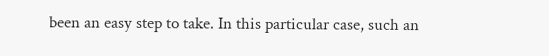been an easy step to take. In this particular case, such an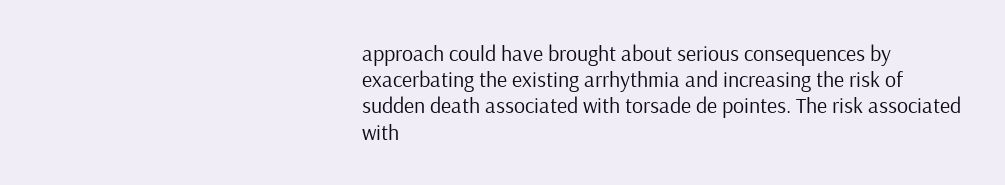approach could have brought about serious consequences by exacerbating the existing arrhythmia and increasing the risk of sudden death associated with torsade de pointes. The risk associated with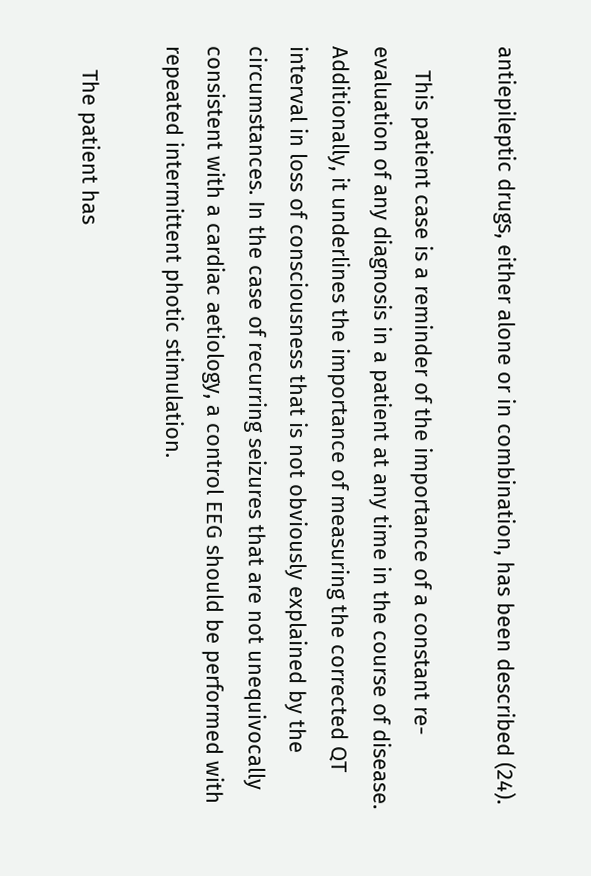antiepileptic drugs, either alone or in combination, has been described (24).

    This patient case is a reminder of the importance of a constant re-evaluation of any diagnosis in a patient at any time in the course of disease. Additionally, it underlines the importance of measuring the corrected QT interval in loss of consciousness that is not obviously explained by the circumstances. In the case of recurring seizures that are not unequivocally consistent with a cardiac aetiology, a control EEG should be performed with repeated intermittent photic stimulation.

    The patient has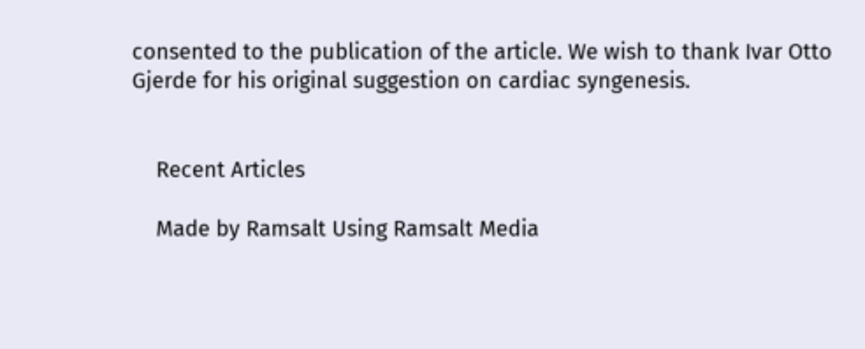consented to the publication of the article. We wish to thank Ivar Otto Gjerde for his original suggestion on cardiac syngenesis.


    Recent Articles

    Made by Ramsalt Using Ramsalt Media